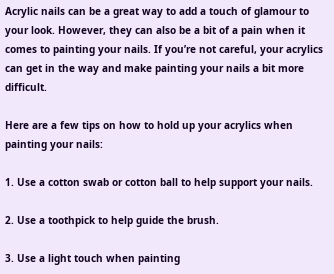Acrylic nails can be a great way to add a touch of glamour to your look. However, they can also be a bit of a pain when it comes to painting your nails. If you’re not careful, your acrylics can get in the way and make painting your nails a bit more difficult.

Here are a few tips on how to hold up your acrylics when painting your nails:

1. Use a cotton swab or cotton ball to help support your nails.

2. Use a toothpick to help guide the brush.

3. Use a light touch when painting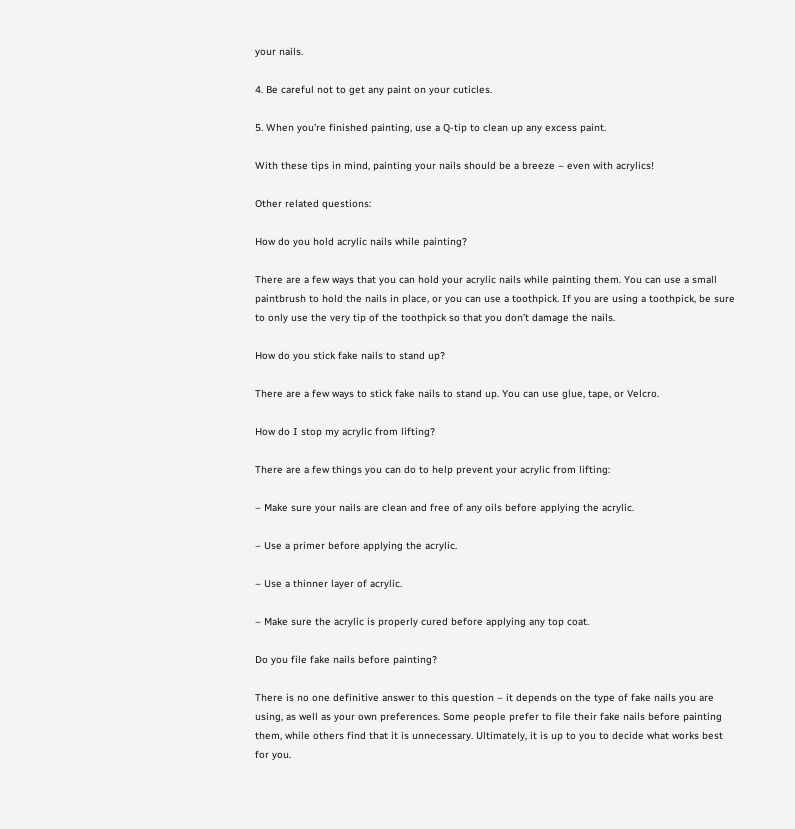your nails.

4. Be careful not to get any paint on your cuticles.

5. When you’re finished painting, use a Q-tip to clean up any excess paint.

With these tips in mind, painting your nails should be a breeze – even with acrylics!

Other related questions:

How do you hold acrylic nails while painting?

There are a few ways that you can hold your acrylic nails while painting them. You can use a small paintbrush to hold the nails in place, or you can use a toothpick. If you are using a toothpick, be sure to only use the very tip of the toothpick so that you don’t damage the nails.

How do you stick fake nails to stand up?

There are a few ways to stick fake nails to stand up. You can use glue, tape, or Velcro.

How do I stop my acrylic from lifting?

There are a few things you can do to help prevent your acrylic from lifting:

– Make sure your nails are clean and free of any oils before applying the acrylic.

– Use a primer before applying the acrylic.

– Use a thinner layer of acrylic.

– Make sure the acrylic is properly cured before applying any top coat.

Do you file fake nails before painting?

There is no one definitive answer to this question – it depends on the type of fake nails you are using, as well as your own preferences. Some people prefer to file their fake nails before painting them, while others find that it is unnecessary. Ultimately, it is up to you to decide what works best for you.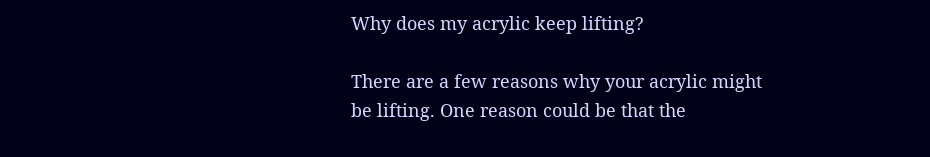Why does my acrylic keep lifting?

There are a few reasons why your acrylic might be lifting. One reason could be that the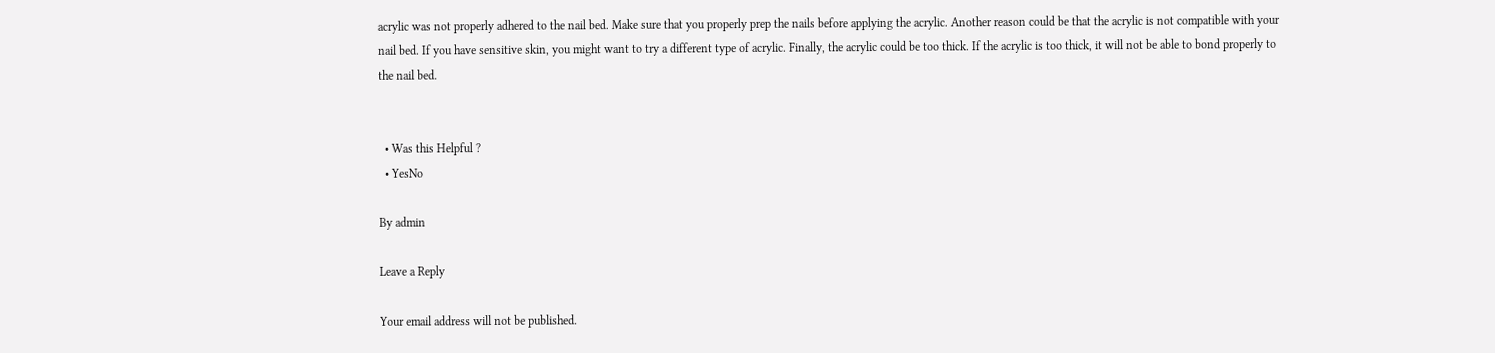acrylic was not properly adhered to the nail bed. Make sure that you properly prep the nails before applying the acrylic. Another reason could be that the acrylic is not compatible with your nail bed. If you have sensitive skin, you might want to try a different type of acrylic. Finally, the acrylic could be too thick. If the acrylic is too thick, it will not be able to bond properly to the nail bed.


  • Was this Helpful ?
  • YesNo

By admin

Leave a Reply

Your email address will not be published.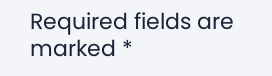Required fields are marked *